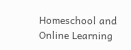Homeschool and Online Learning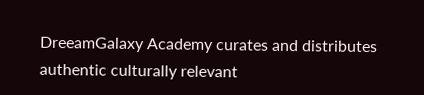DreeamGalaxy Academy curates and distributes authentic culturally relevant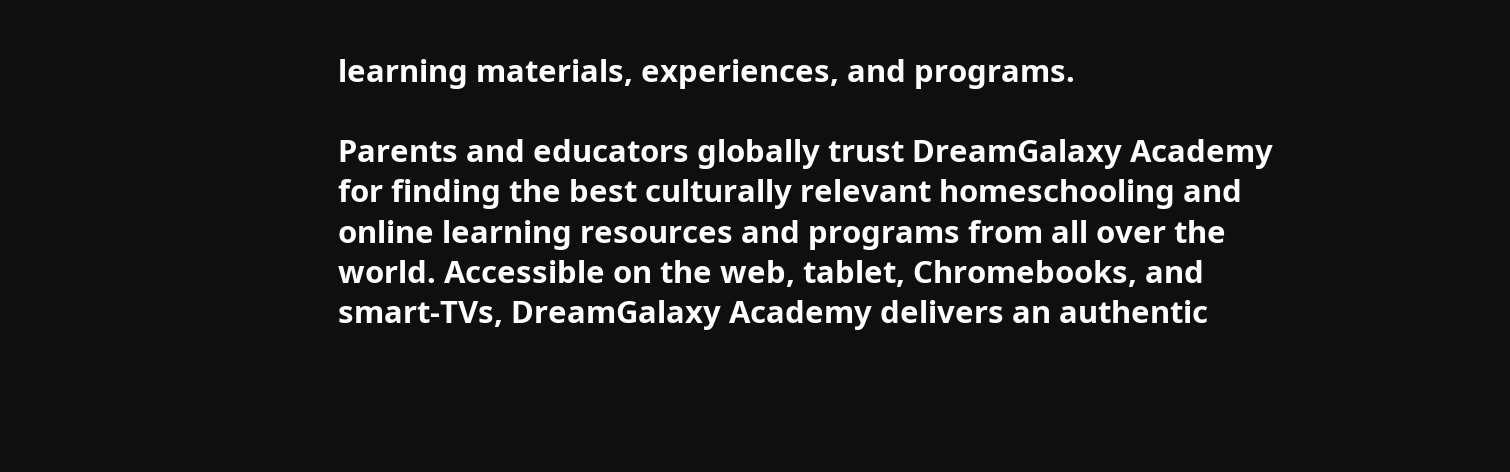learning materials, experiences, and programs.

Parents and educators globally trust DreamGalaxy Academy for finding the best culturally relevant homeschooling and online learning resources and programs from all over the world. Accessible on the web, tablet, Chromebooks, and smart-TVs, DreamGalaxy Academy delivers an authentic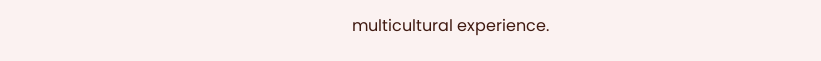multicultural experience.